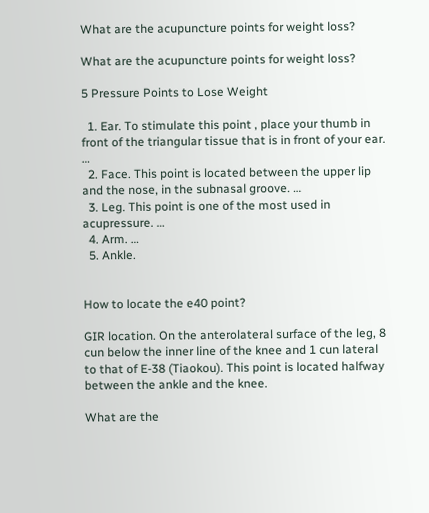What are the acupuncture points for weight loss?

What are the acupuncture points for weight loss?

5 Pressure Points to Lose Weight

  1. Ear. To stimulate this point , place your thumb in front of the triangular tissue that is in front of your ear. …
  2. Face. This point is located between the upper lip and the nose, in the subnasal groove. …
  3. Leg. This point is one of the most used in acupressure. …
  4. Arm. …
  5. Ankle.


How to locate the e40 point?

GIR location. On the anterolateral surface of the leg, 8 cun below the inner line of the knee and 1 cun lateral to that of E-38 (Tiaokou). This point is located halfway between the ankle and the knee.

What are the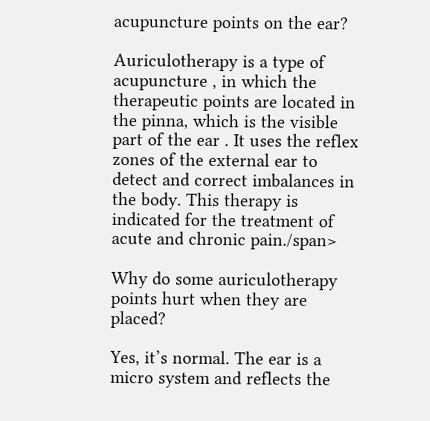acupuncture points on the ear?

Auriculotherapy is a type of acupuncture , in which the therapeutic points are located in the pinna, which is the visible part of the ear . It uses the reflex zones of the external ear to detect and correct imbalances in the body. This therapy is indicated for the treatment of acute and chronic pain./span>

Why do some auriculotherapy points hurt when they are placed?

Yes, it’s normal. The ear is a micro system and reflects the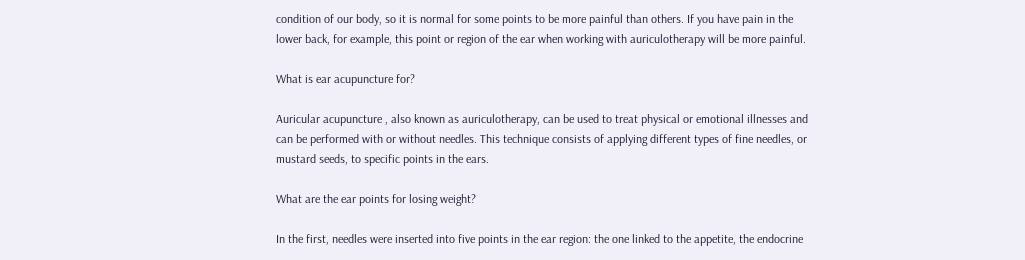condition of our body, so it is normal for some points to be more painful than others. If you have pain in the lower back, for example, this point or region of the ear when working with auriculotherapy will be more painful.

What is ear acupuncture for?

Auricular acupuncture , also known as auriculotherapy, can be used to treat physical or emotional illnesses and can be performed with or without needles. This technique consists of applying different types of fine needles, or mustard seeds, to specific points in the ears.

What are the ear points for losing weight?

In the first, needles were inserted into five points in the ear region: the one linked to the appetite, the endocrine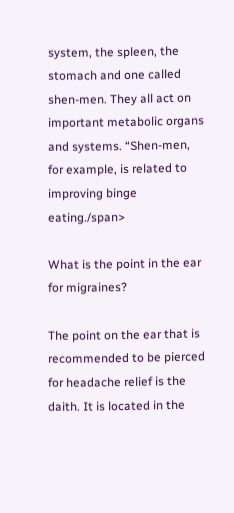system, the spleen, the stomach and one called shen-men. They all act on important metabolic organs and systems. “Shen-men, for example, is related to improving binge eating./span>

What is the point in the ear for migraines?

The point on the ear that is recommended to be pierced for headache relief is the daith. It is located in the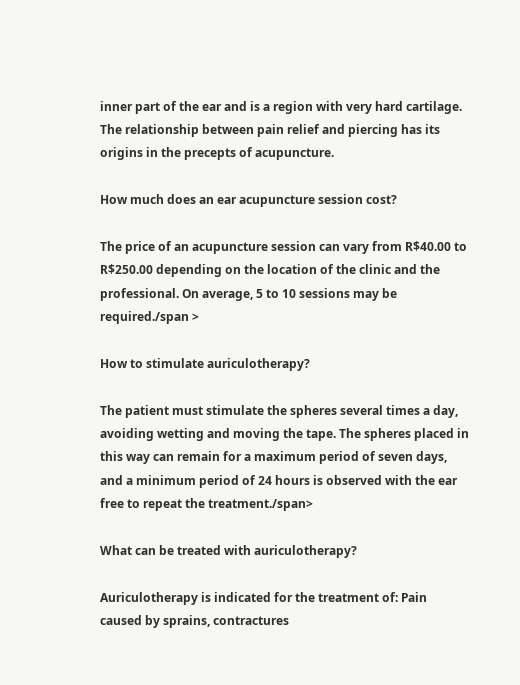inner part of the ear and is a region with very hard cartilage. The relationship between pain relief and piercing has its origins in the precepts of acupuncture.

How much does an ear acupuncture session cost?

The price of an acupuncture session can vary from R$40.00 to R$250.00 depending on the location of the clinic and the professional. On average, 5 to 10 sessions may be required./span >

How to stimulate auriculotherapy?

The patient must stimulate the spheres several times a day, avoiding wetting and moving the tape. The spheres placed in this way can remain for a maximum period of seven days, and a minimum period of 24 hours is observed with the ear free to repeat the treatment./span>

What can be treated with auriculotherapy?

Auriculotherapy is indicated for the treatment of: Pain caused by sprains, contractures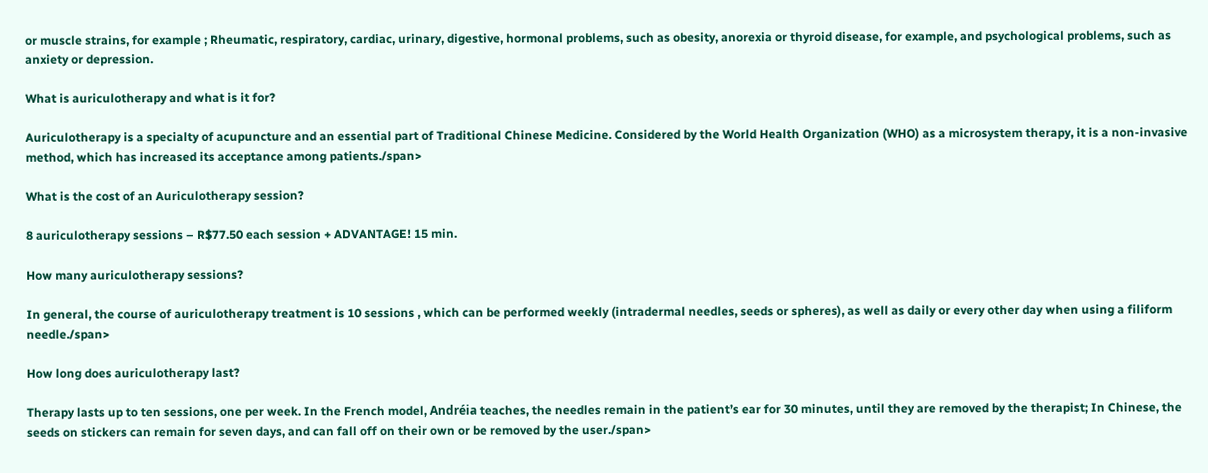or muscle strains, for example ; Rheumatic, respiratory, cardiac, urinary, digestive, hormonal problems, such as obesity, anorexia or thyroid disease, for example, and psychological problems, such as anxiety or depression.

What is auriculotherapy and what is it for?

Auriculotherapy is a specialty of acupuncture and an essential part of Traditional Chinese Medicine. Considered by the World Health Organization (WHO) as a microsystem therapy, it is a non-invasive method, which has increased its acceptance among patients./span>

What is the cost of an Auriculotherapy session?

8 auriculotherapy sessions – R$77.50 each session + ADVANTAGE! 15 min.

How many auriculotherapy sessions?

In general, the course of auriculotherapy treatment is 10 sessions , which can be performed weekly (intradermal needles, seeds or spheres), as well as daily or every other day when using a filiform needle./span>

How long does auriculotherapy last?

Therapy lasts up to ten sessions, one per week. In the French model, Andréia teaches, the needles remain in the patient’s ear for 30 minutes, until they are removed by the therapist; In Chinese, the seeds on stickers can remain for seven days, and can fall off on their own or be removed by the user./span>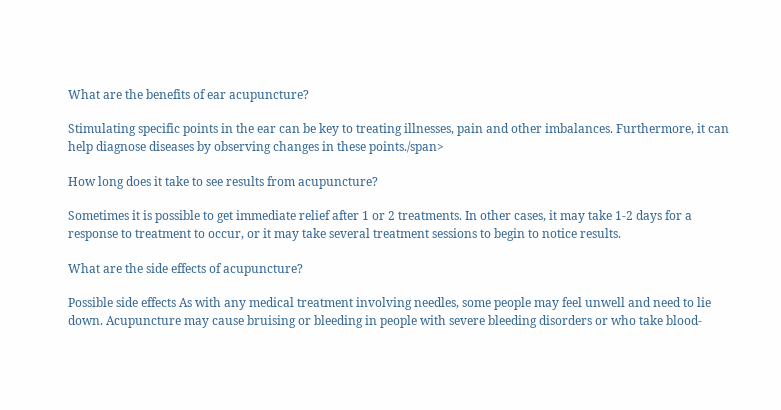What are the benefits of ear acupuncture?

Stimulating specific points in the ear can be key to treating illnesses, pain and other imbalances. Furthermore, it can help diagnose diseases by observing changes in these points./span>

How long does it take to see results from acupuncture?

Sometimes it is possible to get immediate relief after 1 or 2 treatments. In other cases, it may take 1-2 days for a response to treatment to occur, or it may take several treatment sessions to begin to notice results.

What are the side effects of acupuncture?

Possible side effects As with any medical treatment involving needles, some people may feel unwell and need to lie down. Acupuncture may cause bruising or bleeding in people with severe bleeding disorders or who take blood-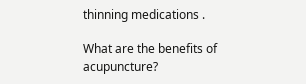thinning medications .

What are the benefits of acupuncture?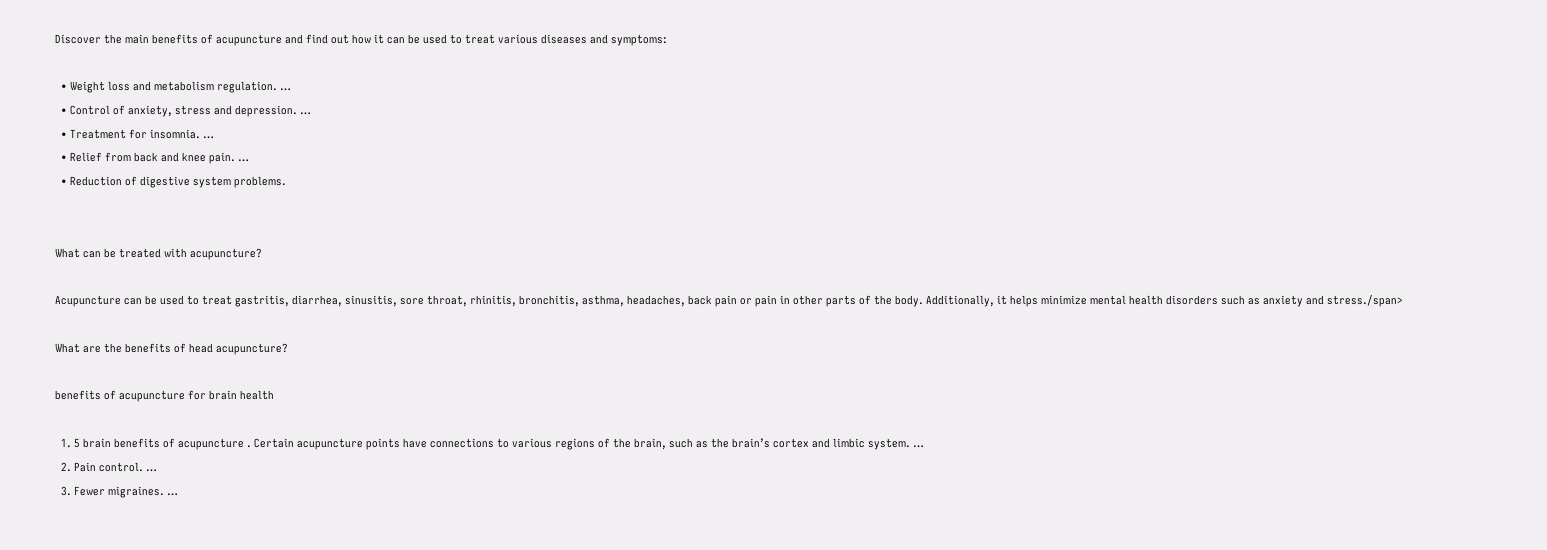Discover the main benefits of acupuncture and find out how it can be used to treat various diseases and symptoms:

  • Weight loss and metabolism regulation. …
  • Control of anxiety, stress and depression. …
  • Treatment for insomnia. …
  • Relief from back and knee pain. …
  • Reduction of digestive system problems.


What can be treated with acupuncture?

Acupuncture can be used to treat gastritis, diarrhea, sinusitis, sore throat, rhinitis, bronchitis, asthma, headaches, back pain or pain in other parts of the body. Additionally, it helps minimize mental health disorders such as anxiety and stress./span>

What are the benefits of head acupuncture?

benefits of acupuncture for brain health

  1. 5 brain benefits of acupuncture . Certain acupuncture points have connections to various regions of the brain, such as the brain’s cortex and limbic system. …
  2. Pain control. …
  3. Fewer migraines. …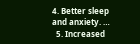4. Better sleep and anxiety. …
  5. Increased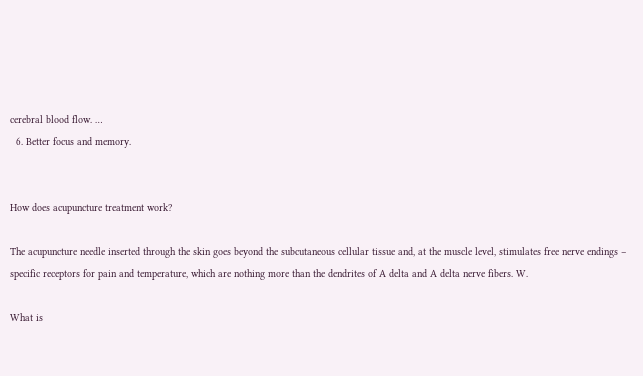cerebral blood flow. …
  6. Better focus and memory.


How does acupuncture treatment work?

The acupuncture needle inserted through the skin goes beyond the subcutaneous cellular tissue and, at the muscle level, stimulates free nerve endings – specific receptors for pain and temperature, which are nothing more than the dendrites of A delta and A delta nerve fibers. W.

What is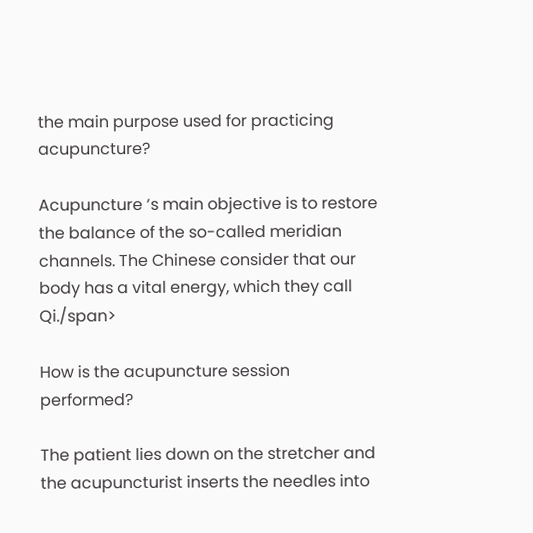the main purpose used for practicing acupuncture?

Acupuncture ‘s main objective is to restore the balance of the so-called meridian channels. The Chinese consider that our body has a vital energy, which they call Qi./span>

How is the acupuncture session performed?

The patient lies down on the stretcher and the acupuncturist inserts the needles into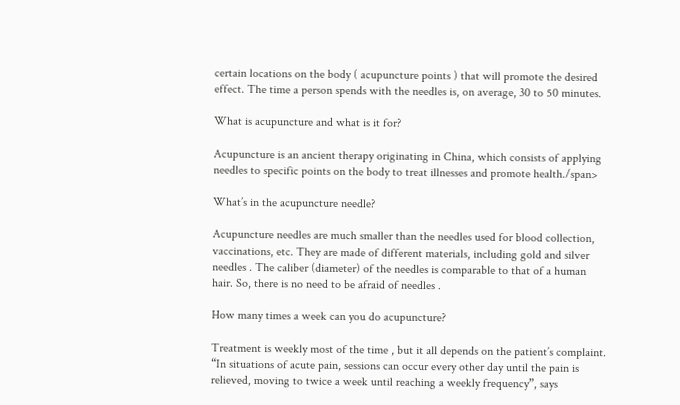certain locations on the body ( acupuncture points ) that will promote the desired effect. The time a person spends with the needles is, on average, 30 to 50 minutes.

What is acupuncture and what is it for?

Acupuncture is an ancient therapy originating in China, which consists of applying needles to specific points on the body to treat illnesses and promote health./span>

What’s in the acupuncture needle?

Acupuncture needles are much smaller than the needles used for blood collection, vaccinations, etc. They are made of different materials, including gold and silver needles . The caliber (diameter) of the needles is comparable to that of a human hair. So, there is no need to be afraid of needles .

How many times a week can you do acupuncture?

Treatment is weekly most of the time , but it all depends on the patient’s complaint. “In situations of acute pain, sessions can occur every other day until the pain is relieved, moving to twice a week until reaching a weekly frequency”, says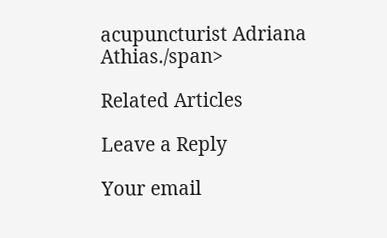acupuncturist Adriana Athias./span>

Related Articles

Leave a Reply

Your email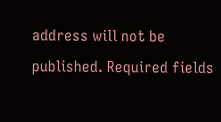address will not be published. Required fields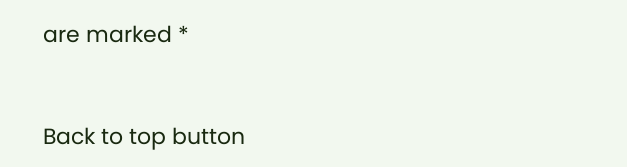are marked *


Back to top button